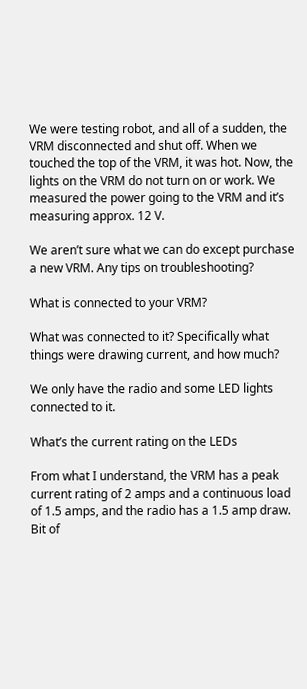We were testing robot, and all of a sudden, the VRM disconnected and shut off. When we touched the top of the VRM, it was hot. Now, the lights on the VRM do not turn on or work. We measured the power going to the VRM and it’s measuring approx. 12 V.

We aren’t sure what we can do except purchase a new VRM. Any tips on troubleshooting?

What is connected to your VRM?

What was connected to it? Specifically what things were drawing current, and how much?

We only have the radio and some LED lights connected to it.

What’s the current rating on the LEDs

From what I understand, the VRM has a peak current rating of 2 amps and a continuous load of 1.5 amps, and the radio has a 1.5 amp draw. Bit of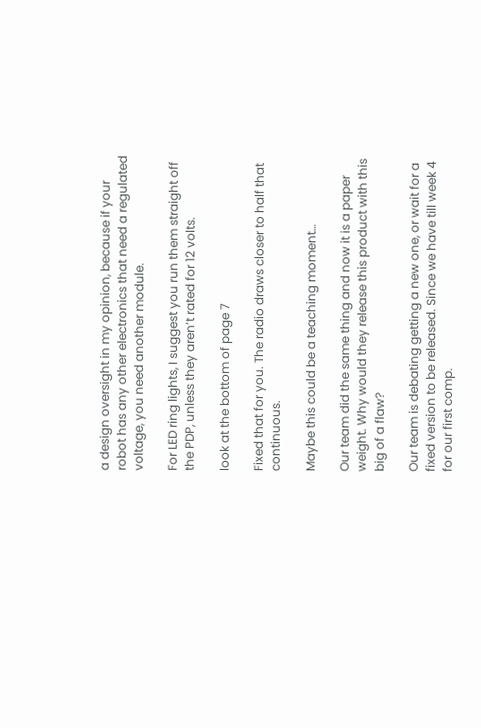a design oversight in my opinion, because if your robot has any other electronics that need a regulated voltage, you need another module.

For LED ring lights, I suggest you run them straight off the PDP, unless they aren’t rated for 12 volts.

look at the bottom of page 7

Fixed that for you. The radio draws closer to half that continuous.

Maybe this could be a teaching moment…

Our team did the same thing and now it is a paper weight. Why would they release this product with this big of a flaw?

Our team is debating getting a new one, or wait for a fixed version to be released. Since we have till week 4 for our first comp.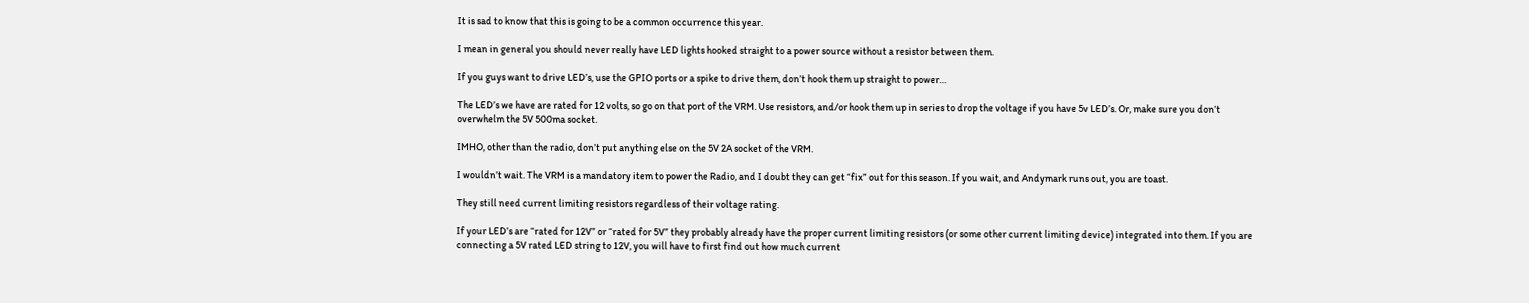It is sad to know that this is going to be a common occurrence this year.

I mean in general you should never really have LED lights hooked straight to a power source without a resistor between them.

If you guys want to drive LED’s, use the GPIO ports or a spike to drive them, don’t hook them up straight to power…

The LED’s we have are rated for 12 volts, so go on that port of the VRM. Use resistors, and/or hook them up in series to drop the voltage if you have 5v LED’s. Or, make sure you don’t overwhelm the 5V 500ma socket.

IMHO, other than the radio, don’t put anything else on the 5V 2A socket of the VRM.

I wouldn’t wait. The VRM is a mandatory item to power the Radio, and I doubt they can get “fix” out for this season. If you wait, and Andymark runs out, you are toast.

They still need current limiting resistors regardless of their voltage rating.

If your LED’s are “rated for 12V” or “rated for 5V” they probably already have the proper current limiting resistors (or some other current limiting device) integrated into them. If you are connecting a 5V rated LED string to 12V, you will have to first find out how much current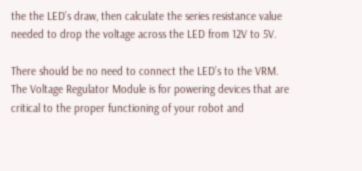the the LED’s draw, then calculate the series resistance value needed to drop the voltage across the LED from 12V to 5V.

There should be no need to connect the LED’s to the VRM. The Voltage Regulator Module is for powering devices that are critical to the proper functioning of your robot and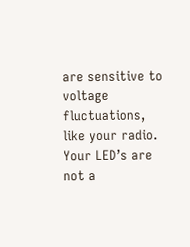are sensitive to voltage fluctuations, like your radio. Your LED’s are not a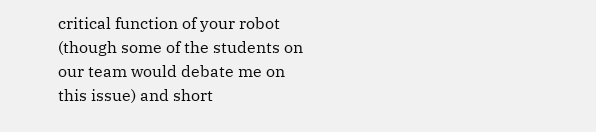critical function of your robot (though some of the students on our team would debate me on this issue) and short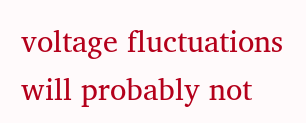voltage fluctuations will probably not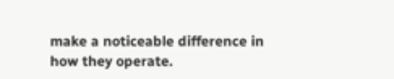make a noticeable difference in how they operate.